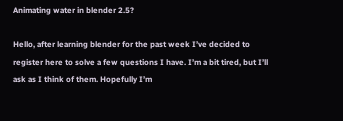Animating water in blender 2.5?

Hello, after learning blender for the past week I’ve decided to register here to solve a few questions I have. I’m a bit tired, but I’ll ask as I think of them. Hopefully I’m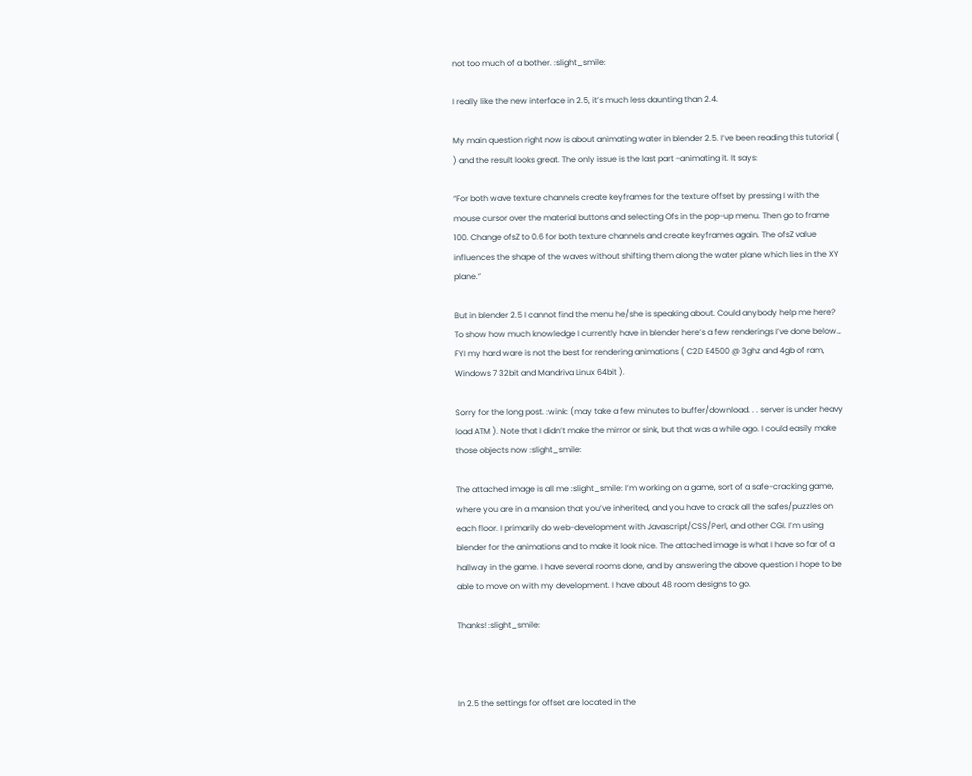not too much of a bother. :slight_smile:

I really like the new interface in 2.5, it’s much less daunting than 2.4.

My main question right now is about animating water in blender 2.5. I’ve been reading this tutorial ( ) and the result looks great. The only issue is the last part -animating it. It says:

“For both wave texture channels create keyframes for the texture offset by pressing I with the mouse cursor over the material buttons and selecting Ofs in the pop-up menu. Then go to frame 100. Change ofsZ to 0.6 for both texture channels and create keyframes again. The ofsZ value influences the shape of the waves without shifting them along the water plane which lies in the XY plane.”

But in blender 2.5 I cannot find the menu he/she is speaking about. Could anybody help me here? To show how much knowledge I currently have in blender here’s a few renderings I’ve done below… FYI my hard ware is not the best for rendering animations ( C2D E4500 @ 3ghz and 4gb of ram, Windows 7 32bit and Mandriva Linux 64bit ).

Sorry for the long post. :wink: (may take a few minutes to buffer/download. . . server is under heavy load ATM ). Note that I didn’t make the mirror or sink, but that was a while ago. I could easily make those objects now :slight_smile:

The attached image is all me :slight_smile: I’m working on a game, sort of a safe-cracking game, where you are in a mansion that you’ve inherited, and you have to crack all the safes/puzzles on each floor. I primarily do web-development with Javascript/CSS/Perl, and other CGI. I’m using blender for the animations and to make it look nice. The attached image is what I have so far of a hallway in the game. I have several rooms done, and by answering the above question I hope to be able to move on with my development. I have about 48 room designs to go.

Thanks! :slight_smile:



In 2.5 the settings for offset are located in the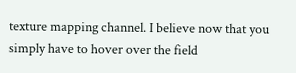texture mapping channel. I believe now that you simply have to hover over the field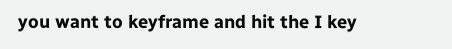you want to keyframe and hit the I key